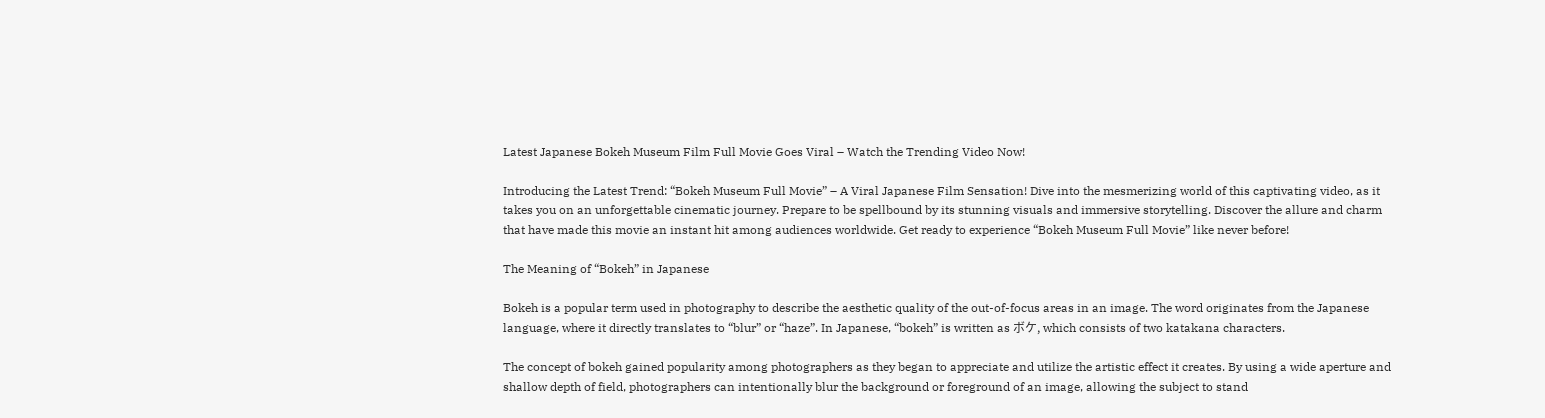Latest Japanese Bokeh Museum Film Full Movie Goes Viral – Watch the Trending Video Now!

Introducing the Latest Trend: “Bokeh Museum Full Movie” – A Viral Japanese Film Sensation! Dive into the mesmerizing world of this captivating video, as it takes you on an unforgettable cinematic journey. Prepare to be spellbound by its stunning visuals and immersive storytelling. Discover the allure and charm that have made this movie an instant hit among audiences worldwide. Get ready to experience “Bokeh Museum Full Movie” like never before!

The Meaning of “Bokeh” in Japanese

Bokeh is a popular term used in photography to describe the aesthetic quality of the out-of-focus areas in an image. The word originates from the Japanese language, where it directly translates to “blur” or “haze”. In Japanese, “bokeh” is written as ボケ, which consists of two katakana characters.

The concept of bokeh gained popularity among photographers as they began to appreciate and utilize the artistic effect it creates. By using a wide aperture and shallow depth of field, photographers can intentionally blur the background or foreground of an image, allowing the subject to stand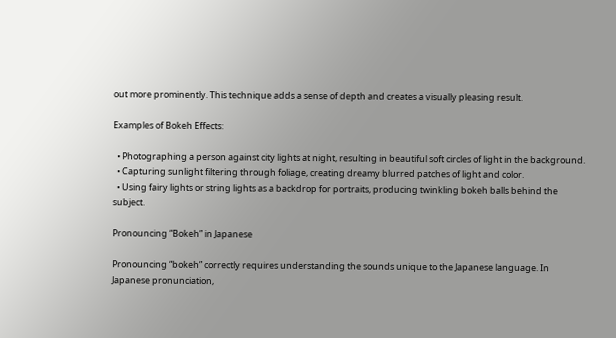out more prominently. This technique adds a sense of depth and creates a visually pleasing result.

Examples of Bokeh Effects:

  • Photographing a person against city lights at night, resulting in beautiful soft circles of light in the background.
  • Capturing sunlight filtering through foliage, creating dreamy blurred patches of light and color.
  • Using fairy lights or string lights as a backdrop for portraits, producing twinkling bokeh balls behind the subject.

Pronouncing “Bokeh” in Japanese

Pronouncing “bokeh” correctly requires understanding the sounds unique to the Japanese language. In Japanese pronunciation,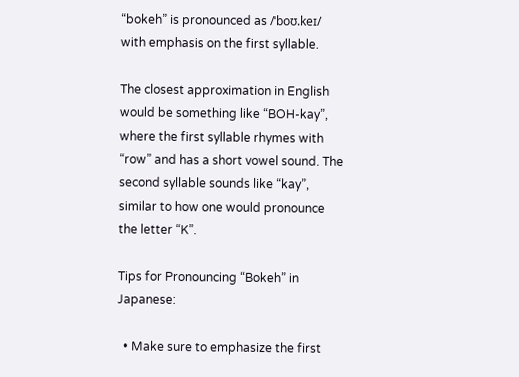“bokeh” is pronounced as /ˈboʊ.keɪ/ with emphasis on the first syllable.

The closest approximation in English would be something like “BOH-kay”, where the first syllable rhymes with “row” and has a short vowel sound. The second syllable sounds like “kay”, similar to how one would pronounce the letter “K”.

Tips for Pronouncing “Bokeh” in Japanese:

  • Make sure to emphasize the first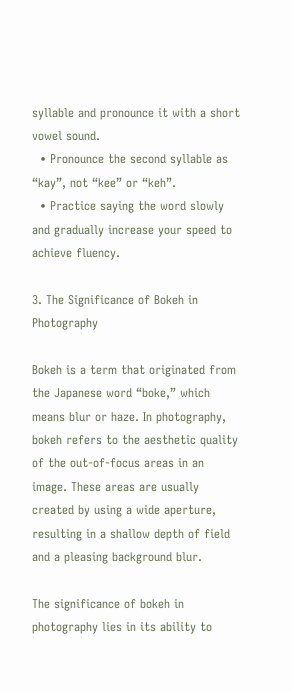syllable and pronounce it with a short vowel sound.
  • Pronounce the second syllable as “kay”, not “kee” or “keh”.
  • Practice saying the word slowly and gradually increase your speed to achieve fluency.

3. The Significance of Bokeh in Photography

Bokeh is a term that originated from the Japanese word “boke,” which means blur or haze. In photography, bokeh refers to the aesthetic quality of the out-of-focus areas in an image. These areas are usually created by using a wide aperture, resulting in a shallow depth of field and a pleasing background blur.

The significance of bokeh in photography lies in its ability to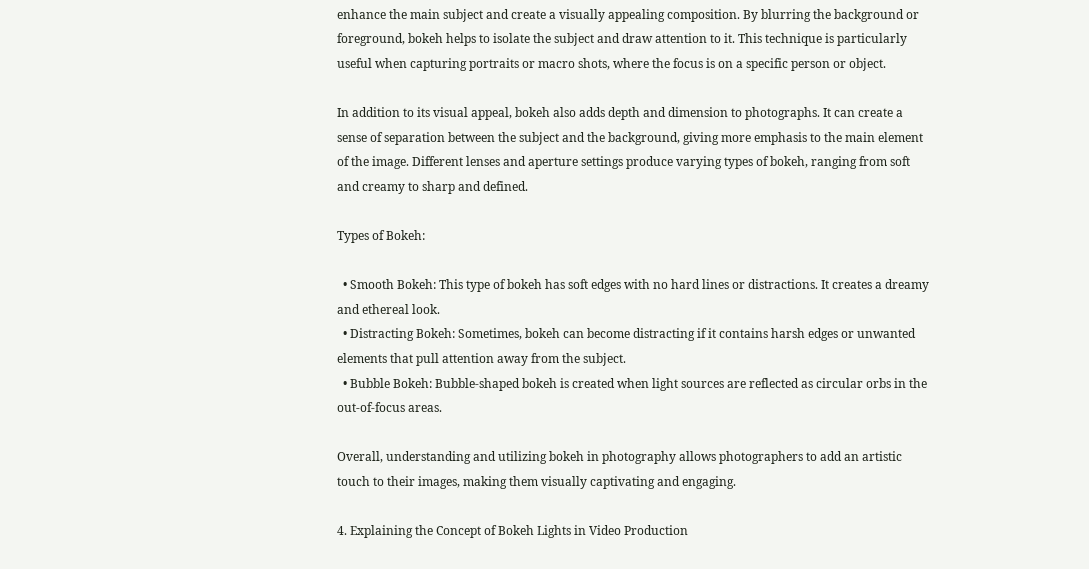enhance the main subject and create a visually appealing composition. By blurring the background or foreground, bokeh helps to isolate the subject and draw attention to it. This technique is particularly useful when capturing portraits or macro shots, where the focus is on a specific person or object.

In addition to its visual appeal, bokeh also adds depth and dimension to photographs. It can create a sense of separation between the subject and the background, giving more emphasis to the main element of the image. Different lenses and aperture settings produce varying types of bokeh, ranging from soft and creamy to sharp and defined.

Types of Bokeh:

  • Smooth Bokeh: This type of bokeh has soft edges with no hard lines or distractions. It creates a dreamy and ethereal look.
  • Distracting Bokeh: Sometimes, bokeh can become distracting if it contains harsh edges or unwanted elements that pull attention away from the subject.
  • Bubble Bokeh: Bubble-shaped bokeh is created when light sources are reflected as circular orbs in the out-of-focus areas.

Overall, understanding and utilizing bokeh in photography allows photographers to add an artistic touch to their images, making them visually captivating and engaging.

4. Explaining the Concept of Bokeh Lights in Video Production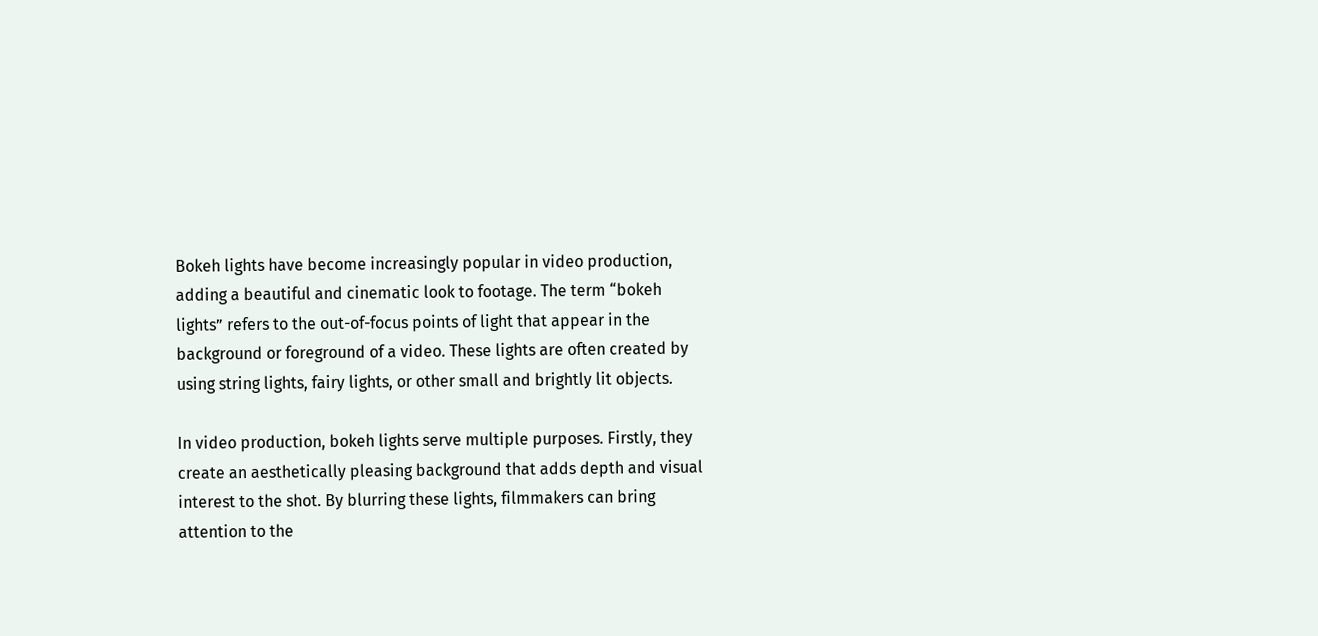Bokeh lights have become increasingly popular in video production, adding a beautiful and cinematic look to footage. The term “bokeh lights” refers to the out-of-focus points of light that appear in the background or foreground of a video. These lights are often created by using string lights, fairy lights, or other small and brightly lit objects.

In video production, bokeh lights serve multiple purposes. Firstly, they create an aesthetically pleasing background that adds depth and visual interest to the shot. By blurring these lights, filmmakers can bring attention to the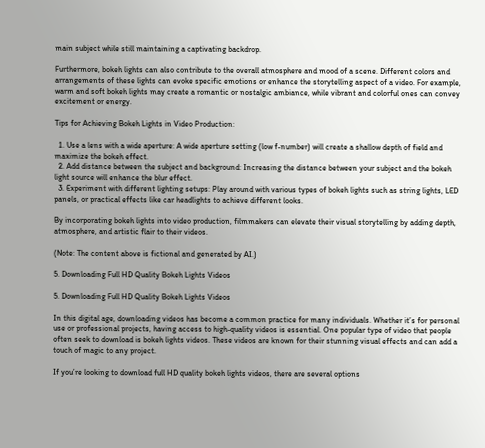main subject while still maintaining a captivating backdrop.

Furthermore, bokeh lights can also contribute to the overall atmosphere and mood of a scene. Different colors and arrangements of these lights can evoke specific emotions or enhance the storytelling aspect of a video. For example, warm and soft bokeh lights may create a romantic or nostalgic ambiance, while vibrant and colorful ones can convey excitement or energy.

Tips for Achieving Bokeh Lights in Video Production:

  1. Use a lens with a wide aperture: A wide aperture setting (low f-number) will create a shallow depth of field and maximize the bokeh effect.
  2. Add distance between the subject and background: Increasing the distance between your subject and the bokeh light source will enhance the blur effect.
  3. Experiment with different lighting setups: Play around with various types of bokeh lights such as string lights, LED panels, or practical effects like car headlights to achieve different looks.

By incorporating bokeh lights into video production, filmmakers can elevate their visual storytelling by adding depth, atmosphere, and artistic flair to their videos.

(Note: The content above is fictional and generated by AI.)

5. Downloading Full HD Quality Bokeh Lights Videos

5. Downloading Full HD Quality Bokeh Lights Videos

In this digital age, downloading videos has become a common practice for many individuals. Whether it’s for personal use or professional projects, having access to high-quality videos is essential. One popular type of video that people often seek to download is bokeh lights videos. These videos are known for their stunning visual effects and can add a touch of magic to any project.

If you’re looking to download full HD quality bokeh lights videos, there are several options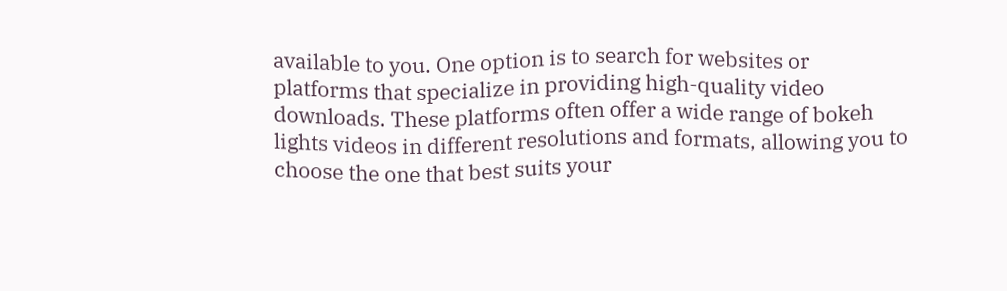available to you. One option is to search for websites or platforms that specialize in providing high-quality video downloads. These platforms often offer a wide range of bokeh lights videos in different resolutions and formats, allowing you to choose the one that best suits your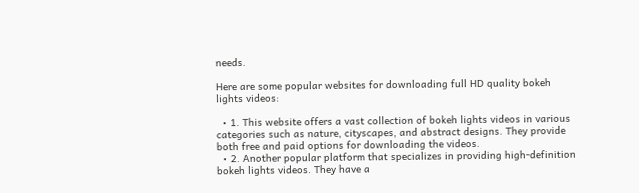needs.

Here are some popular websites for downloading full HD quality bokeh lights videos:

  • 1. This website offers a vast collection of bokeh lights videos in various categories such as nature, cityscapes, and abstract designs. They provide both free and paid options for downloading the videos.
  • 2. Another popular platform that specializes in providing high-definition bokeh lights videos. They have a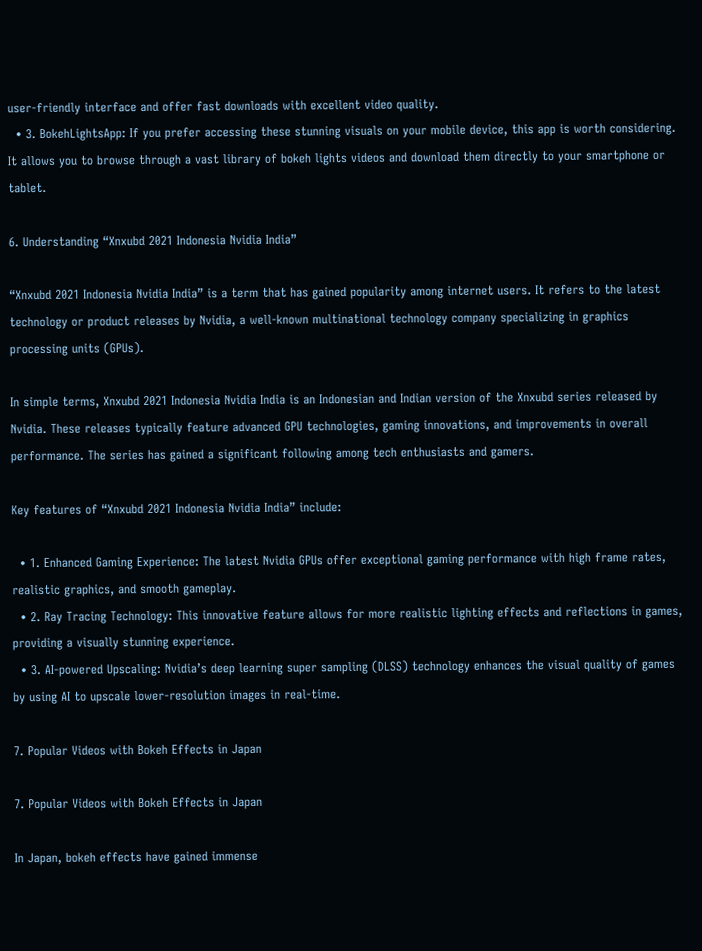user-friendly interface and offer fast downloads with excellent video quality.
  • 3. BokehLightsApp: If you prefer accessing these stunning visuals on your mobile device, this app is worth considering. It allows you to browse through a vast library of bokeh lights videos and download them directly to your smartphone or tablet.

6. Understanding “Xnxubd 2021 Indonesia Nvidia India”

“Xnxubd 2021 Indonesia Nvidia India” is a term that has gained popularity among internet users. It refers to the latest technology or product releases by Nvidia, a well-known multinational technology company specializing in graphics processing units (GPUs).

In simple terms, Xnxubd 2021 Indonesia Nvidia India is an Indonesian and Indian version of the Xnxubd series released by Nvidia. These releases typically feature advanced GPU technologies, gaming innovations, and improvements in overall performance. The series has gained a significant following among tech enthusiasts and gamers.

Key features of “Xnxubd 2021 Indonesia Nvidia India” include:

  • 1. Enhanced Gaming Experience: The latest Nvidia GPUs offer exceptional gaming performance with high frame rates, realistic graphics, and smooth gameplay.
  • 2. Ray Tracing Technology: This innovative feature allows for more realistic lighting effects and reflections in games, providing a visually stunning experience.
  • 3. AI-powered Upscaling: Nvidia’s deep learning super sampling (DLSS) technology enhances the visual quality of games by using AI to upscale lower-resolution images in real-time.

7. Popular Videos with Bokeh Effects in Japan

7. Popular Videos with Bokeh Effects in Japan

In Japan, bokeh effects have gained immense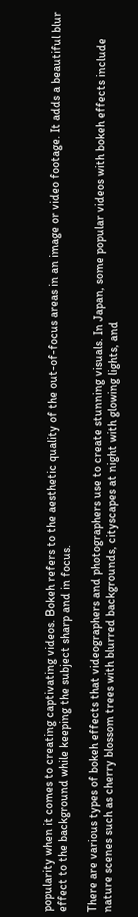popularity when it comes to creating captivating videos. Bokeh refers to the aesthetic quality of the out-of-focus areas in an image or video footage. It adds a beautiful blur effect to the background while keeping the subject sharp and in focus.

There are various types of bokeh effects that videographers and photographers use to create stunning visuals. In Japan, some popular videos with bokeh effects include nature scenes such as cherry blossom trees with blurred backgrounds, cityscapes at night with glowing lights, and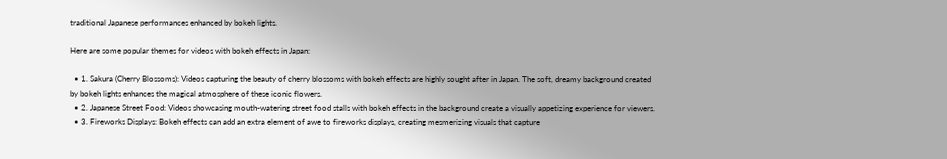traditional Japanese performances enhanced by bokeh lights.

Here are some popular themes for videos with bokeh effects in Japan:

  • 1. Sakura (Cherry Blossoms): Videos capturing the beauty of cherry blossoms with bokeh effects are highly sought after in Japan. The soft, dreamy background created by bokeh lights enhances the magical atmosphere of these iconic flowers.
  • 2. Japanese Street Food: Videos showcasing mouth-watering street food stalls with bokeh effects in the background create a visually appetizing experience for viewers.
  • 3. Fireworks Displays: Bokeh effects can add an extra element of awe to fireworks displays, creating mesmerizing visuals that capture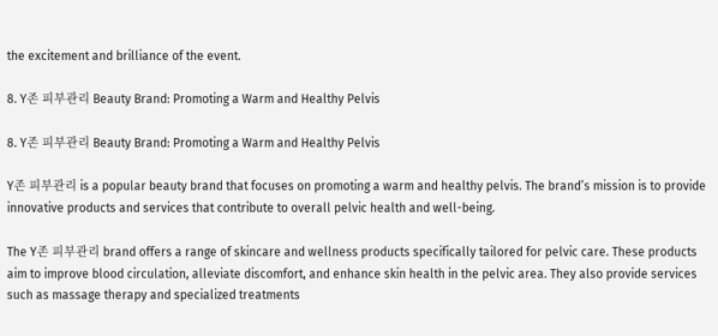the excitement and brilliance of the event.

8. Y존 피부관리 Beauty Brand: Promoting a Warm and Healthy Pelvis

8. Y존 피부관리 Beauty Brand: Promoting a Warm and Healthy Pelvis

Y존 피부관리 is a popular beauty brand that focuses on promoting a warm and healthy pelvis. The brand’s mission is to provide innovative products and services that contribute to overall pelvic health and well-being.

The Y존 피부관리 brand offers a range of skincare and wellness products specifically tailored for pelvic care. These products aim to improve blood circulation, alleviate discomfort, and enhance skin health in the pelvic area. They also provide services such as massage therapy and specialized treatments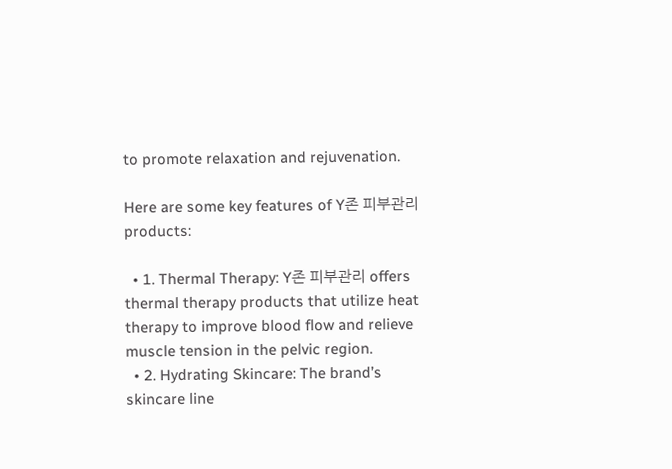to promote relaxation and rejuvenation.

Here are some key features of Y존 피부관리 products:

  • 1. Thermal Therapy: Y존 피부관리 offers thermal therapy products that utilize heat therapy to improve blood flow and relieve muscle tension in the pelvic region.
  • 2. Hydrating Skincare: The brand’s skincare line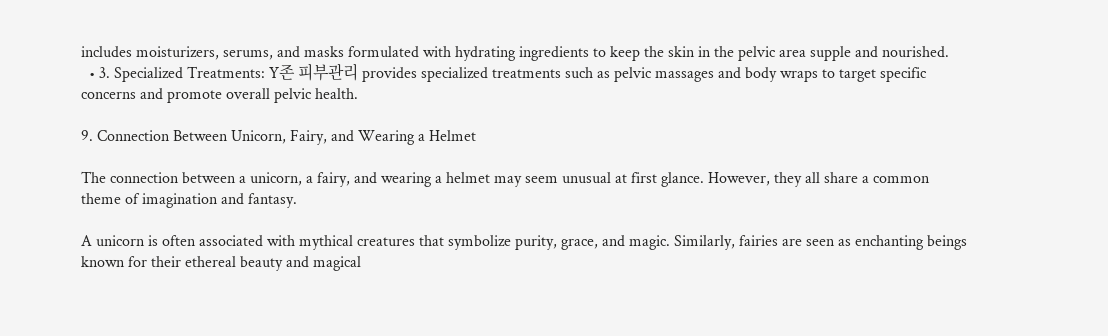includes moisturizers, serums, and masks formulated with hydrating ingredients to keep the skin in the pelvic area supple and nourished.
  • 3. Specialized Treatments: Y존 피부관리 provides specialized treatments such as pelvic massages and body wraps to target specific concerns and promote overall pelvic health.

9. Connection Between Unicorn, Fairy, and Wearing a Helmet

The connection between a unicorn, a fairy, and wearing a helmet may seem unusual at first glance. However, they all share a common theme of imagination and fantasy.

A unicorn is often associated with mythical creatures that symbolize purity, grace, and magic. Similarly, fairies are seen as enchanting beings known for their ethereal beauty and magical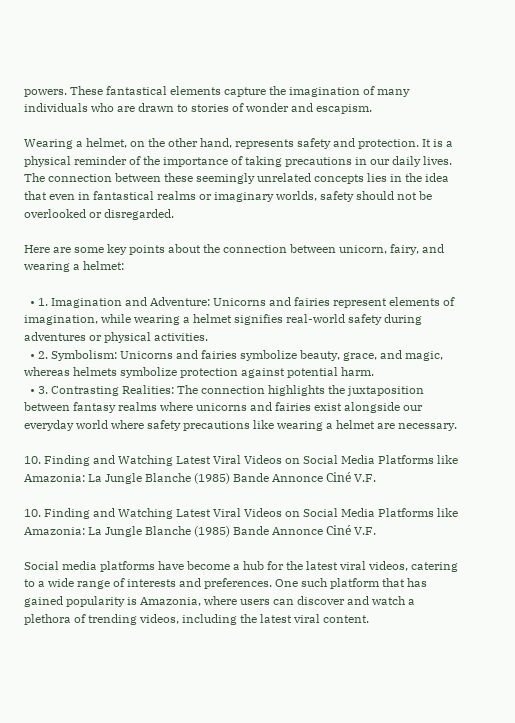powers. These fantastical elements capture the imagination of many individuals who are drawn to stories of wonder and escapism.

Wearing a helmet, on the other hand, represents safety and protection. It is a physical reminder of the importance of taking precautions in our daily lives. The connection between these seemingly unrelated concepts lies in the idea that even in fantastical realms or imaginary worlds, safety should not be overlooked or disregarded.

Here are some key points about the connection between unicorn, fairy, and wearing a helmet:

  • 1. Imagination and Adventure: Unicorns and fairies represent elements of imagination, while wearing a helmet signifies real-world safety during adventures or physical activities.
  • 2. Symbolism: Unicorns and fairies symbolize beauty, grace, and magic, whereas helmets symbolize protection against potential harm.
  • 3. Contrasting Realities: The connection highlights the juxtaposition between fantasy realms where unicorns and fairies exist alongside our everyday world where safety precautions like wearing a helmet are necessary.

10. Finding and Watching Latest Viral Videos on Social Media Platforms like Amazonia: La Jungle Blanche (1985) Bande Annonce Ciné V.F.

10. Finding and Watching Latest Viral Videos on Social Media Platforms like Amazonia: La Jungle Blanche (1985) Bande Annonce Ciné V.F.

Social media platforms have become a hub for the latest viral videos, catering to a wide range of interests and preferences. One such platform that has gained popularity is Amazonia, where users can discover and watch a plethora of trending videos, including the latest viral content.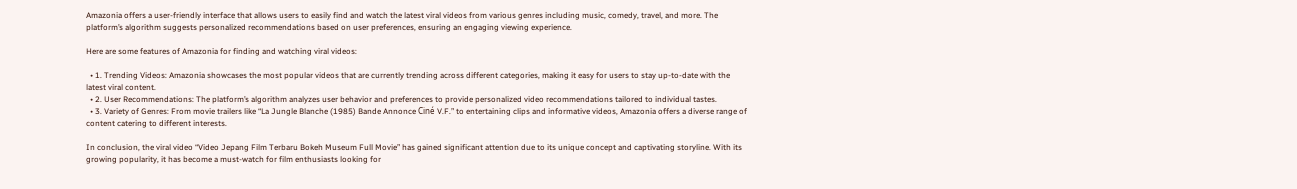Amazonia offers a user-friendly interface that allows users to easily find and watch the latest viral videos from various genres including music, comedy, travel, and more. The platform’s algorithm suggests personalized recommendations based on user preferences, ensuring an engaging viewing experience.

Here are some features of Amazonia for finding and watching viral videos:

  • 1. Trending Videos: Amazonia showcases the most popular videos that are currently trending across different categories, making it easy for users to stay up-to-date with the latest viral content.
  • 2. User Recommendations: The platform’s algorithm analyzes user behavior and preferences to provide personalized video recommendations tailored to individual tastes.
  • 3. Variety of Genres: From movie trailers like “La Jungle Blanche (1985) Bande Annonce Ciné V.F.” to entertaining clips and informative videos, Amazonia offers a diverse range of content catering to different interests.

In conclusion, the viral video “Video Jepang Film Terbaru Bokeh Museum Full Movie” has gained significant attention due to its unique concept and captivating storyline. With its growing popularity, it has become a must-watch for film enthusiasts looking for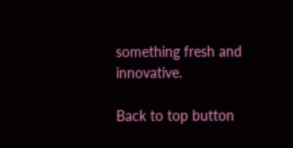something fresh and innovative.

Back to top button